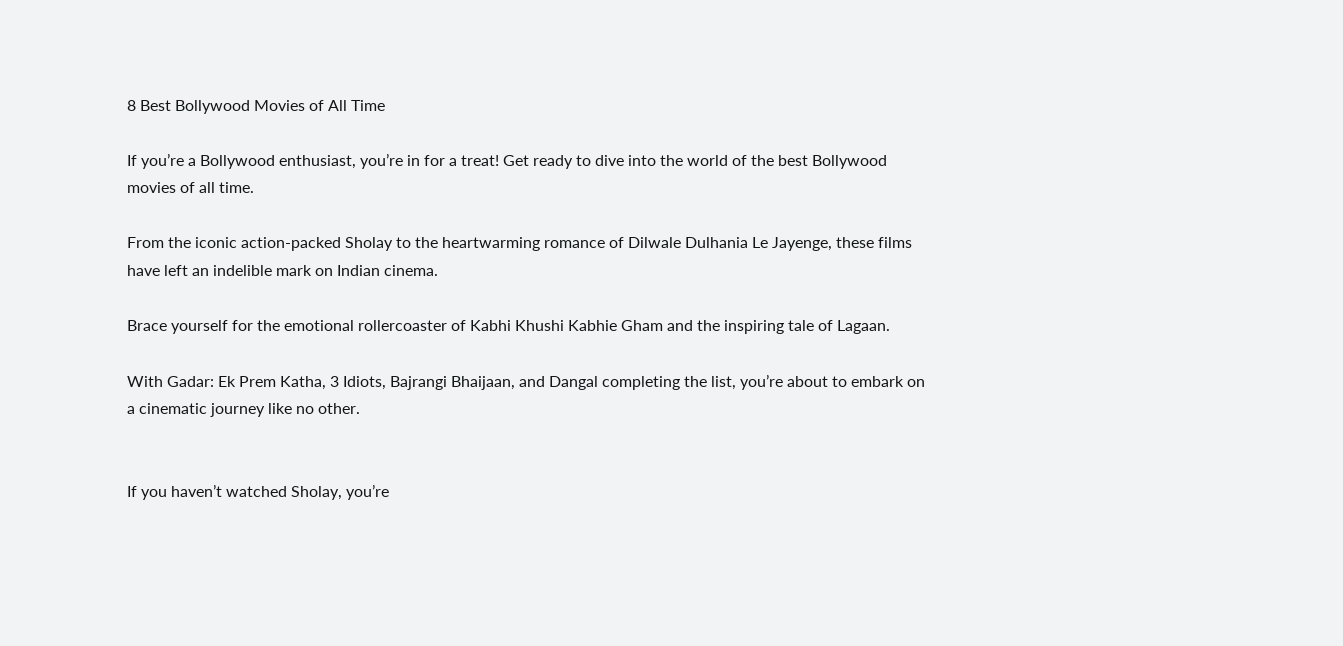8 Best Bollywood Movies of All Time

If you’re a Bollywood enthusiast, you’re in for a treat! Get ready to dive into the world of the best Bollywood movies of all time.

From the iconic action-packed Sholay to the heartwarming romance of Dilwale Dulhania Le Jayenge, these films have left an indelible mark on Indian cinema.

Brace yourself for the emotional rollercoaster of Kabhi Khushi Kabhie Gham and the inspiring tale of Lagaan.

With Gadar: Ek Prem Katha, 3 Idiots, Bajrangi Bhaijaan, and Dangal completing the list, you’re about to embark on a cinematic journey like no other.


If you haven’t watched Sholay, you’re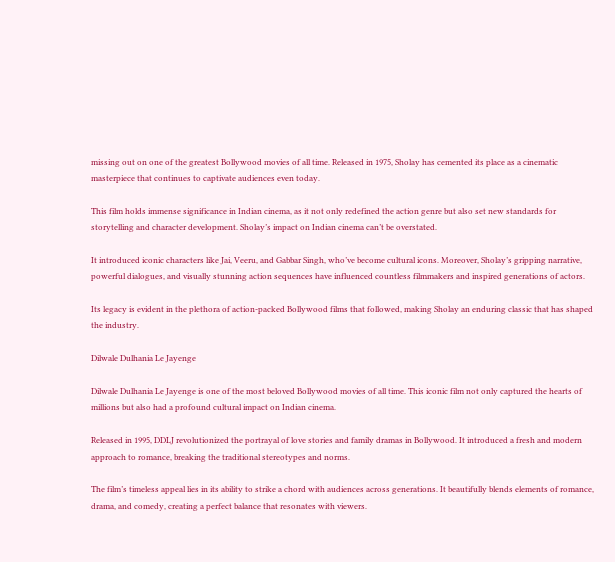missing out on one of the greatest Bollywood movies of all time. Released in 1975, Sholay has cemented its place as a cinematic masterpiece that continues to captivate audiences even today.

This film holds immense significance in Indian cinema, as it not only redefined the action genre but also set new standards for storytelling and character development. Sholay’s impact on Indian cinema can’t be overstated.

It introduced iconic characters like Jai, Veeru, and Gabbar Singh, who’ve become cultural icons. Moreover, Sholay’s gripping narrative, powerful dialogues, and visually stunning action sequences have influenced countless filmmakers and inspired generations of actors.

Its legacy is evident in the plethora of action-packed Bollywood films that followed, making Sholay an enduring classic that has shaped the industry.

Dilwale Dulhania Le Jayenge

Dilwale Dulhania Le Jayenge is one of the most beloved Bollywood movies of all time. This iconic film not only captured the hearts of millions but also had a profound cultural impact on Indian cinema.

Released in 1995, DDLJ revolutionized the portrayal of love stories and family dramas in Bollywood. It introduced a fresh and modern approach to romance, breaking the traditional stereotypes and norms.

The film’s timeless appeal lies in its ability to strike a chord with audiences across generations. It beautifully blends elements of romance, drama, and comedy, creating a perfect balance that resonates with viewers.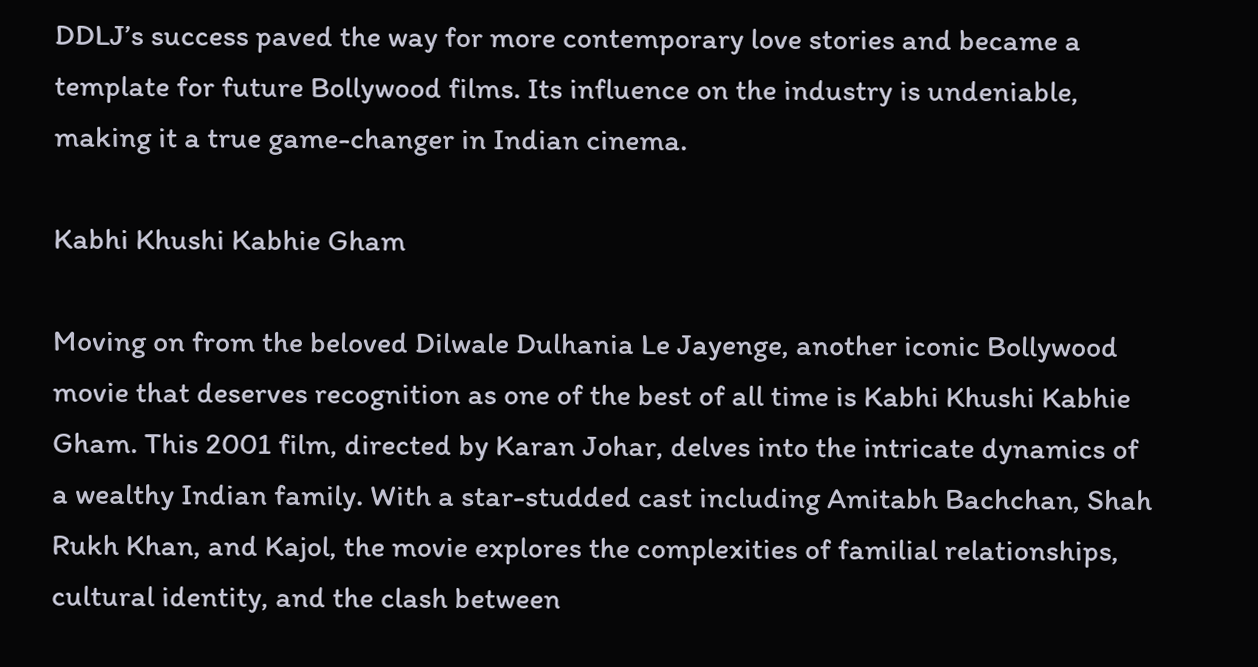DDLJ’s success paved the way for more contemporary love stories and became a template for future Bollywood films. Its influence on the industry is undeniable, making it a true game-changer in Indian cinema.

Kabhi Khushi Kabhie Gham

Moving on from the beloved Dilwale Dulhania Le Jayenge, another iconic Bollywood movie that deserves recognition as one of the best of all time is Kabhi Khushi Kabhie Gham. This 2001 film, directed by Karan Johar, delves into the intricate dynamics of a wealthy Indian family. With a star-studded cast including Amitabh Bachchan, Shah Rukh Khan, and Kajol, the movie explores the complexities of familial relationships, cultural identity, and the clash between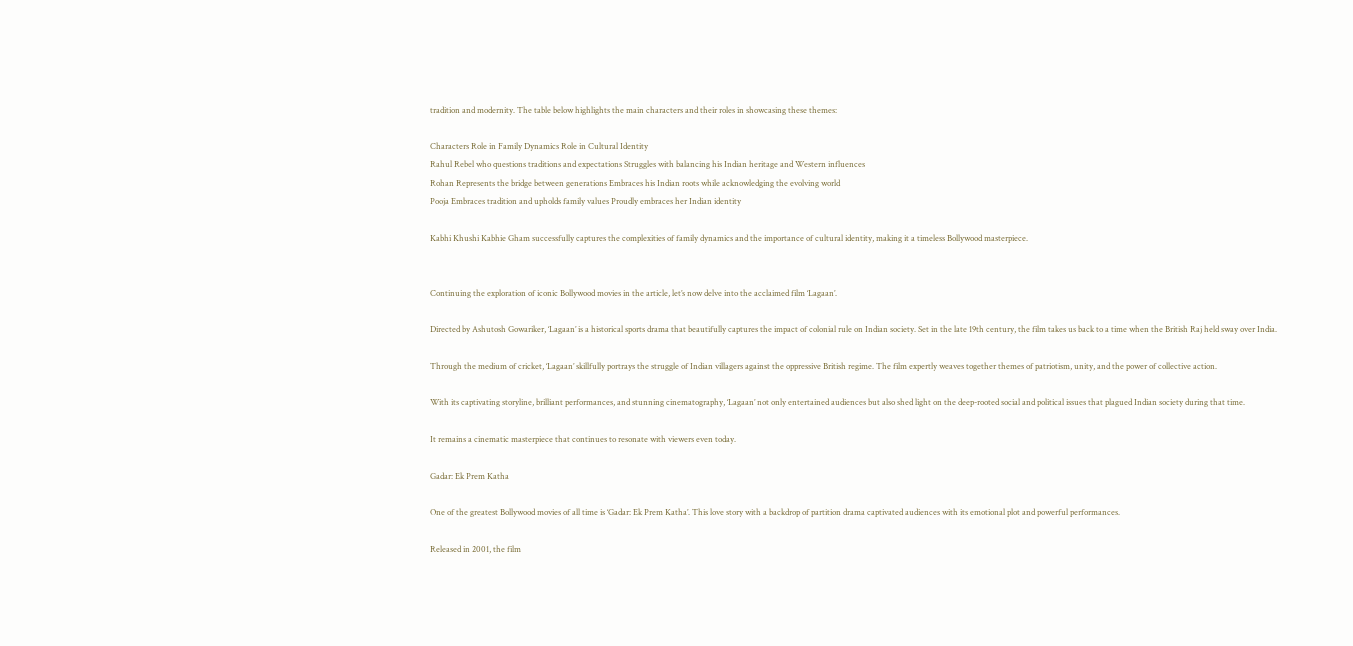tradition and modernity. The table below highlights the main characters and their roles in showcasing these themes:

Characters Role in Family Dynamics Role in Cultural Identity
Rahul Rebel who questions traditions and expectations Struggles with balancing his Indian heritage and Western influences
Rohan Represents the bridge between generations Embraces his Indian roots while acknowledging the evolving world
Pooja Embraces tradition and upholds family values Proudly embraces her Indian identity

Kabhi Khushi Kabhie Gham successfully captures the complexities of family dynamics and the importance of cultural identity, making it a timeless Bollywood masterpiece.


Continuing the exploration of iconic Bollywood movies in the article, let’s now delve into the acclaimed film ‘Lagaan’.

Directed by Ashutosh Gowariker, ‘Lagaan’ is a historical sports drama that beautifully captures the impact of colonial rule on Indian society. Set in the late 19th century, the film takes us back to a time when the British Raj held sway over India.

Through the medium of cricket, ‘Lagaan’ skillfully portrays the struggle of Indian villagers against the oppressive British regime. The film expertly weaves together themes of patriotism, unity, and the power of collective action.

With its captivating storyline, brilliant performances, and stunning cinematography, ‘Lagaan’ not only entertained audiences but also shed light on the deep-rooted social and political issues that plagued Indian society during that time.

It remains a cinematic masterpiece that continues to resonate with viewers even today.

Gadar: Ek Prem Katha

One of the greatest Bollywood movies of all time is ‘Gadar: Ek Prem Katha’. This love story with a backdrop of partition drama captivated audiences with its emotional plot and powerful performances.

Released in 2001, the film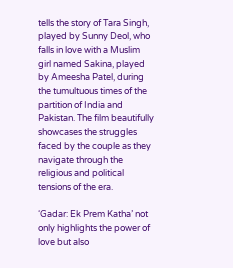tells the story of Tara Singh, played by Sunny Deol, who falls in love with a Muslim girl named Sakina, played by Ameesha Patel, during the tumultuous times of the partition of India and Pakistan. The film beautifully showcases the struggles faced by the couple as they navigate through the religious and political tensions of the era.

‘Gadar: Ek Prem Katha’ not only highlights the power of love but also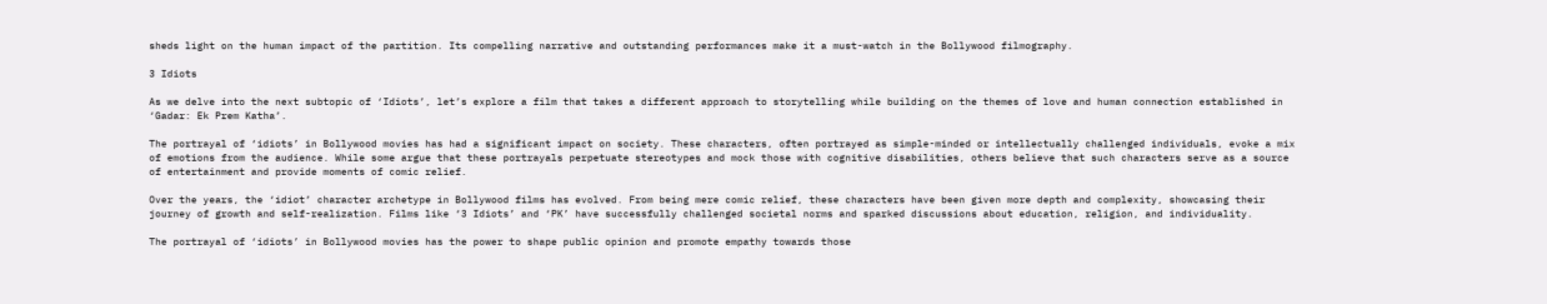sheds light on the human impact of the partition. Its compelling narrative and outstanding performances make it a must-watch in the Bollywood filmography.

3 Idiots

As we delve into the next subtopic of ‘Idiots’, let’s explore a film that takes a different approach to storytelling while building on the themes of love and human connection established in ‘Gadar: Ek Prem Katha’.

The portrayal of ‘idiots’ in Bollywood movies has had a significant impact on society. These characters, often portrayed as simple-minded or intellectually challenged individuals, evoke a mix of emotions from the audience. While some argue that these portrayals perpetuate stereotypes and mock those with cognitive disabilities, others believe that such characters serve as a source of entertainment and provide moments of comic relief.

Over the years, the ‘idiot’ character archetype in Bollywood films has evolved. From being mere comic relief, these characters have been given more depth and complexity, showcasing their journey of growth and self-realization. Films like ‘3 Idiots’ and ‘PK’ have successfully challenged societal norms and sparked discussions about education, religion, and individuality.

The portrayal of ‘idiots’ in Bollywood movies has the power to shape public opinion and promote empathy towards those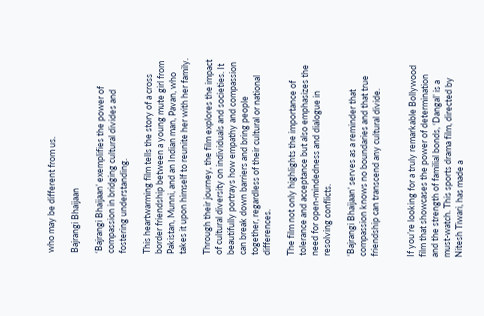who may be different from us.

Bajrangi Bhaijaan

‘Bajrangi Bhaijaan’ exemplifies the power of compassion in bridging cultural divides and fostering understanding.

This heartwarming film tells the story of a cross border friendship between a young mute girl from Pakistan, Munni, and an Indian man, Pavan, who takes it upon himself to reunite her with her family.

Through their journey, the film explores the impact of cultural diversity on individuals and societies. It beautifully portrays how empathy and compassion can break down barriers and bring people together, regardless of their cultural or national differences.

The film not only highlights the importance of tolerance and acceptance but also emphasizes the need for open-mindedness and dialogue in resolving conflicts.

‘Bajrangi Bhaijaan’ serves as a reminder that compassion knows no boundaries and that true friendship can transcend any cultural divide.


If you’re looking for a truly remarkable Bollywood film that showcases the power of determination and the strength of familial bonds, ‘Dangal’ is a must-watch. This sports drama film, directed by Nitesh Tiwari, has made a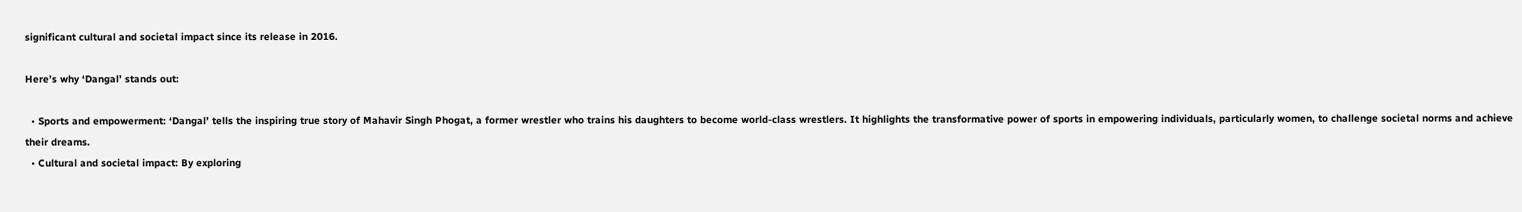significant cultural and societal impact since its release in 2016.

Here’s why ‘Dangal’ stands out:

  • Sports and empowerment: ‘Dangal’ tells the inspiring true story of Mahavir Singh Phogat, a former wrestler who trains his daughters to become world-class wrestlers. It highlights the transformative power of sports in empowering individuals, particularly women, to challenge societal norms and achieve their dreams.
  • Cultural and societal impact: By exploring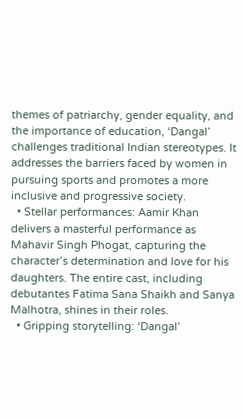themes of patriarchy, gender equality, and the importance of education, ‘Dangal’ challenges traditional Indian stereotypes. It addresses the barriers faced by women in pursuing sports and promotes a more inclusive and progressive society.
  • Stellar performances: Aamir Khan delivers a masterful performance as Mahavir Singh Phogat, capturing the character’s determination and love for his daughters. The entire cast, including debutantes Fatima Sana Shaikh and Sanya Malhotra, shines in their roles.
  • Gripping storytelling: ‘Dangal’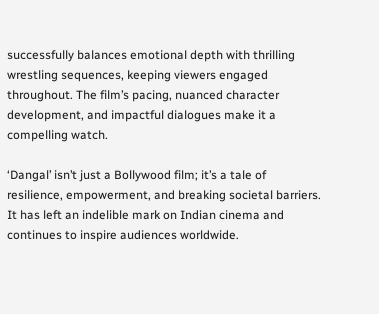successfully balances emotional depth with thrilling wrestling sequences, keeping viewers engaged throughout. The film’s pacing, nuanced character development, and impactful dialogues make it a compelling watch.

‘Dangal’ isn’t just a Bollywood film; it’s a tale of resilience, empowerment, and breaking societal barriers. It has left an indelible mark on Indian cinema and continues to inspire audiences worldwide.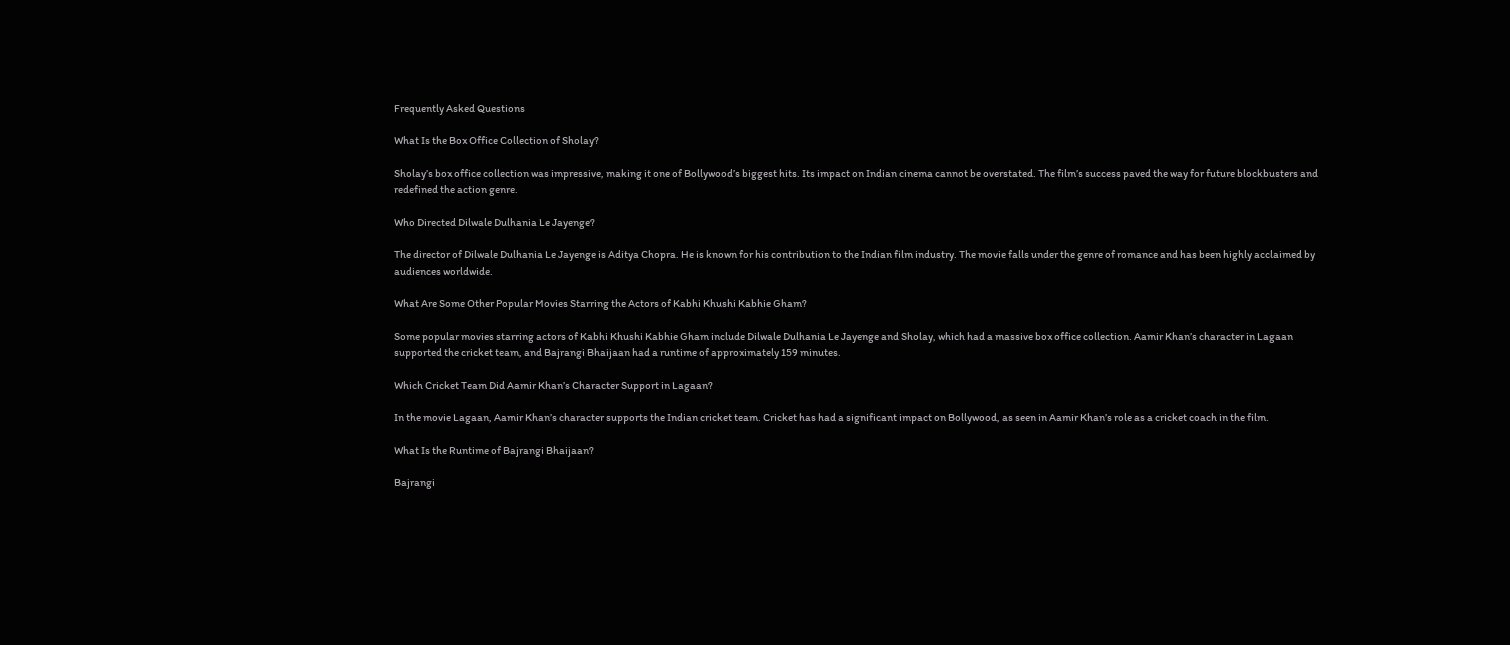Frequently Asked Questions

What Is the Box Office Collection of Sholay?

Sholay’s box office collection was impressive, making it one of Bollywood’s biggest hits. Its impact on Indian cinema cannot be overstated. The film’s success paved the way for future blockbusters and redefined the action genre.

Who Directed Dilwale Dulhania Le Jayenge?

The director of Dilwale Dulhania Le Jayenge is Aditya Chopra. He is known for his contribution to the Indian film industry. The movie falls under the genre of romance and has been highly acclaimed by audiences worldwide.

What Are Some Other Popular Movies Starring the Actors of Kabhi Khushi Kabhie Gham?

Some popular movies starring actors of Kabhi Khushi Kabhie Gham include Dilwale Dulhania Le Jayenge and Sholay, which had a massive box office collection. Aamir Khan’s character in Lagaan supported the cricket team, and Bajrangi Bhaijaan had a runtime of approximately 159 minutes.

Which Cricket Team Did Aamir Khan’s Character Support in Lagaan?

In the movie Lagaan, Aamir Khan’s character supports the Indian cricket team. Cricket has had a significant impact on Bollywood, as seen in Aamir Khan’s role as a cricket coach in the film.

What Is the Runtime of Bajrangi Bhaijaan?

Bajrangi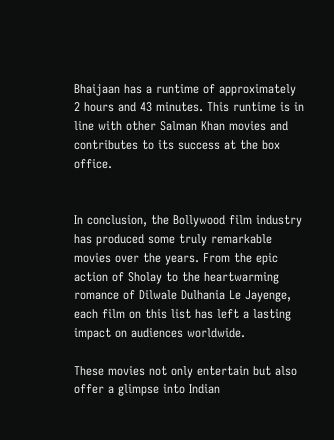Bhaijaan has a runtime of approximately 2 hours and 43 minutes. This runtime is in line with other Salman Khan movies and contributes to its success at the box office.


In conclusion, the Bollywood film industry has produced some truly remarkable movies over the years. From the epic action of Sholay to the heartwarming romance of Dilwale Dulhania Le Jayenge, each film on this list has left a lasting impact on audiences worldwide.

These movies not only entertain but also offer a glimpse into Indian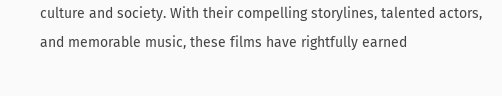culture and society. With their compelling storylines, talented actors, and memorable music, these films have rightfully earned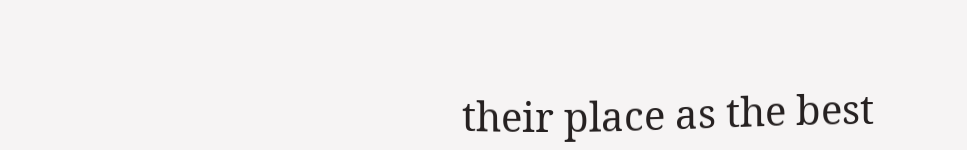their place as the best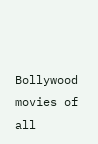Bollywood movies of all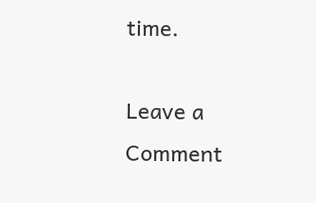time.

Leave a Comment